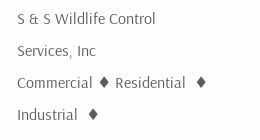S & S Wildlife Control Services, Inc
Commercial ♦ Residential  ♦ Industrial  ♦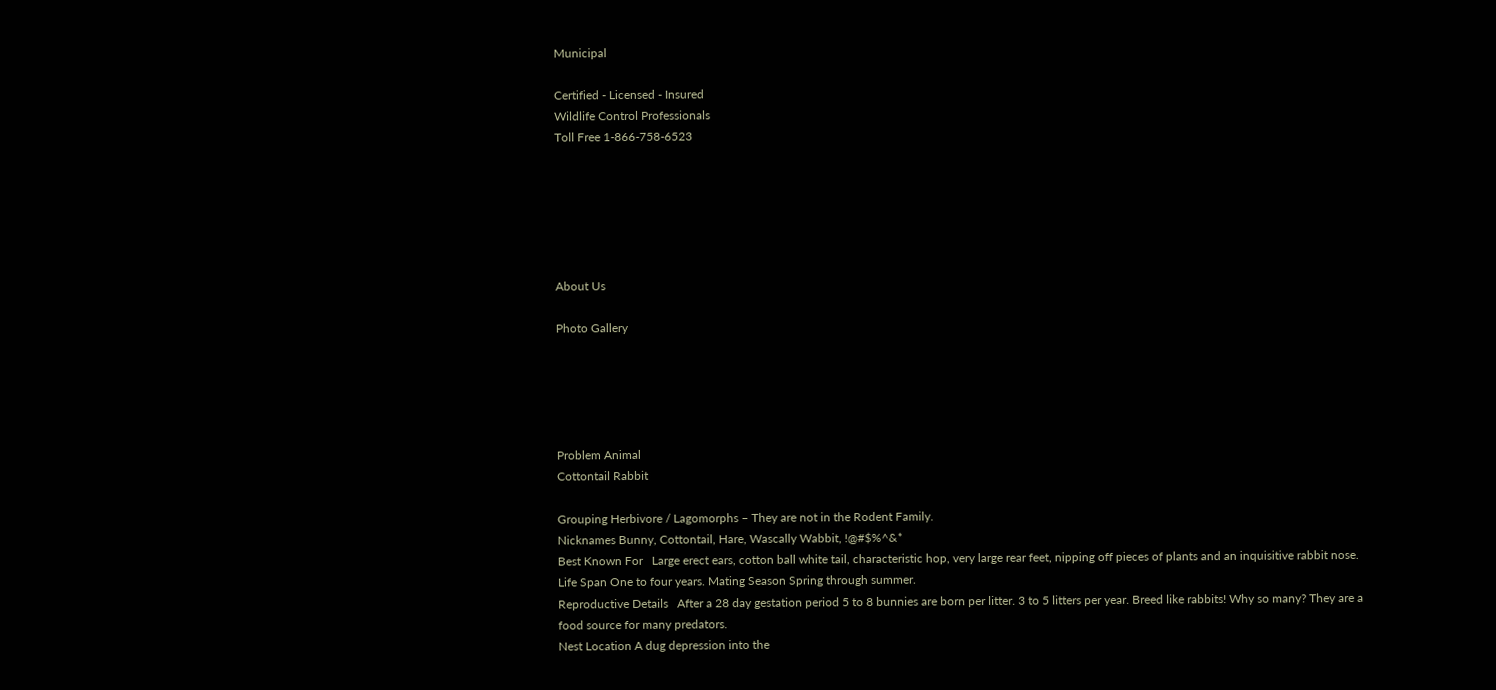Municipal

Certified - Licensed - Insured
Wildlife Control Professionals
Toll Free 1-866-758-6523






About Us

Photo Gallery





Problem Animal
Cottontail Rabbit

Grouping Herbivore / Lagomorphs – They are not in the Rodent Family.
Nicknames Bunny, Cottontail, Hare, Wascally Wabbit, !@#$%^&*
Best Known For   Large erect ears, cotton ball white tail, characteristic hop, very large rear feet, nipping off pieces of plants and an inquisitive rabbit nose.
Life Span One to four years. Mating Season Spring through summer.
Reproductive Details   After a 28 day gestation period 5 to 8 bunnies are born per litter. 3 to 5 litters per year. Breed like rabbits! Why so many? They are a food source for many predators.
Nest Location A dug depression into the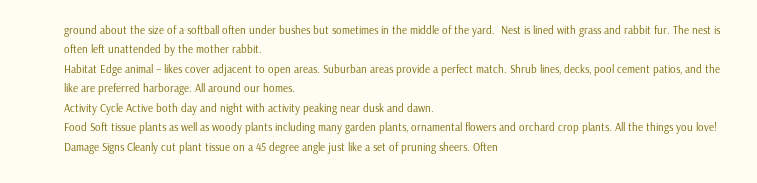ground about the size of a softball often under bushes but sometimes in the middle of the yard.  Nest is lined with grass and rabbit fur. The nest is often left unattended by the mother rabbit.
Habitat Edge animal – likes cover adjacent to open areas. Suburban areas provide a perfect match. Shrub lines, decks, pool cement patios, and the like are preferred harborage. All around our homes.
Activity Cycle Active both day and night with activity peaking near dusk and dawn.
Food Soft tissue plants as well as woody plants including many garden plants, ornamental flowers and orchard crop plants. All the things you love!
Damage Signs Cleanly cut plant tissue on a 45 degree angle just like a set of pruning sheers. Often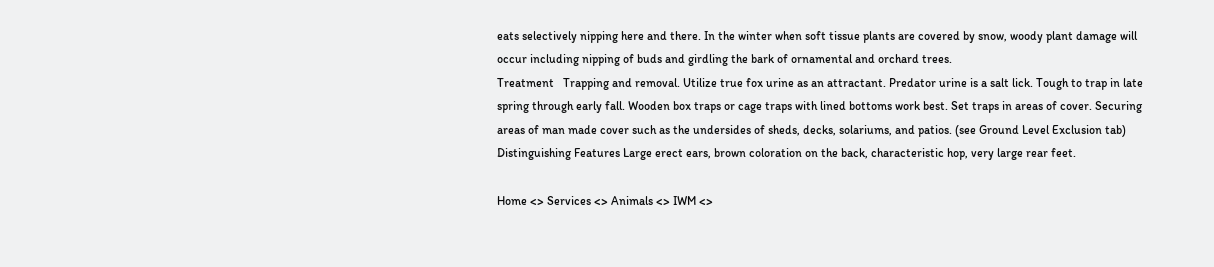eats selectively nipping here and there. In the winter when soft tissue plants are covered by snow, woody plant damage will occur including nipping of buds and girdling the bark of ornamental and orchard trees.
Treatment   Trapping and removal. Utilize true fox urine as an attractant. Predator urine is a salt lick. Tough to trap in late spring through early fall. Wooden box traps or cage traps with lined bottoms work best. Set traps in areas of cover. Securing areas of man made cover such as the undersides of sheds, decks, solariums, and patios. (see Ground Level Exclusion tab)
Distinguishing Features Large erect ears, brown coloration on the back, characteristic hop, very large rear feet.

Home <> Services <> Animals <> IWM <>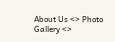About Us <> Photo Gallery <>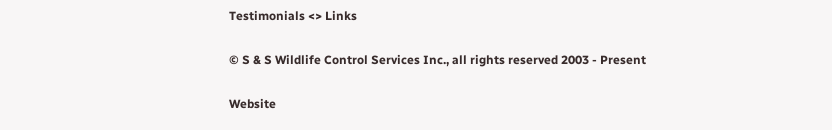Testimonials <> Links

© S & S Wildlife Control Services Inc., all rights reserved 2003 - Present

Website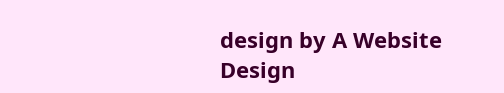design by A Website Design